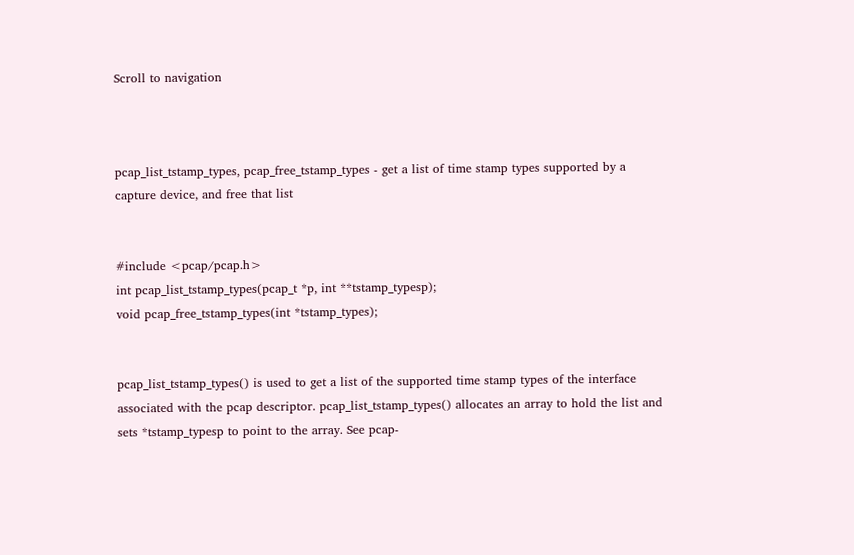Scroll to navigation



pcap_list_tstamp_types, pcap_free_tstamp_types - get a list of time stamp types supported by a capture device, and free that list


#include <pcap/pcap.h>
int pcap_list_tstamp_types(pcap_t *p, int **tstamp_typesp);
void pcap_free_tstamp_types(int *tstamp_types);


pcap_list_tstamp_types() is used to get a list of the supported time stamp types of the interface associated with the pcap descriptor. pcap_list_tstamp_types() allocates an array to hold the list and sets *tstamp_typesp to point to the array. See pcap-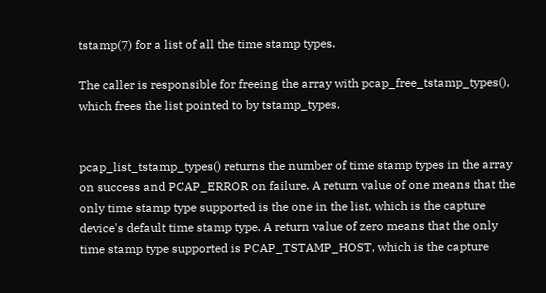tstamp(7) for a list of all the time stamp types.

The caller is responsible for freeing the array with pcap_free_tstamp_types(), which frees the list pointed to by tstamp_types.


pcap_list_tstamp_types() returns the number of time stamp types in the array on success and PCAP_ERROR on failure. A return value of one means that the only time stamp type supported is the one in the list, which is the capture device's default time stamp type. A return value of zero means that the only time stamp type supported is PCAP_TSTAMP_HOST, which is the capture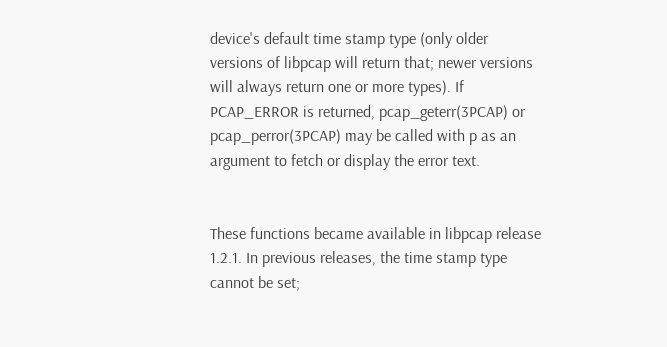device's default time stamp type (only older versions of libpcap will return that; newer versions will always return one or more types). If PCAP_ERROR is returned, pcap_geterr(3PCAP) or pcap_perror(3PCAP) may be called with p as an argument to fetch or display the error text.


These functions became available in libpcap release 1.2.1. In previous releases, the time stamp type cannot be set;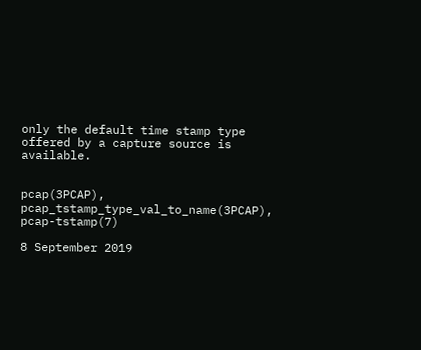only the default time stamp type offered by a capture source is available.


pcap(3PCAP), pcap_tstamp_type_val_to_name(3PCAP), pcap-tstamp(7)

8 September 2019